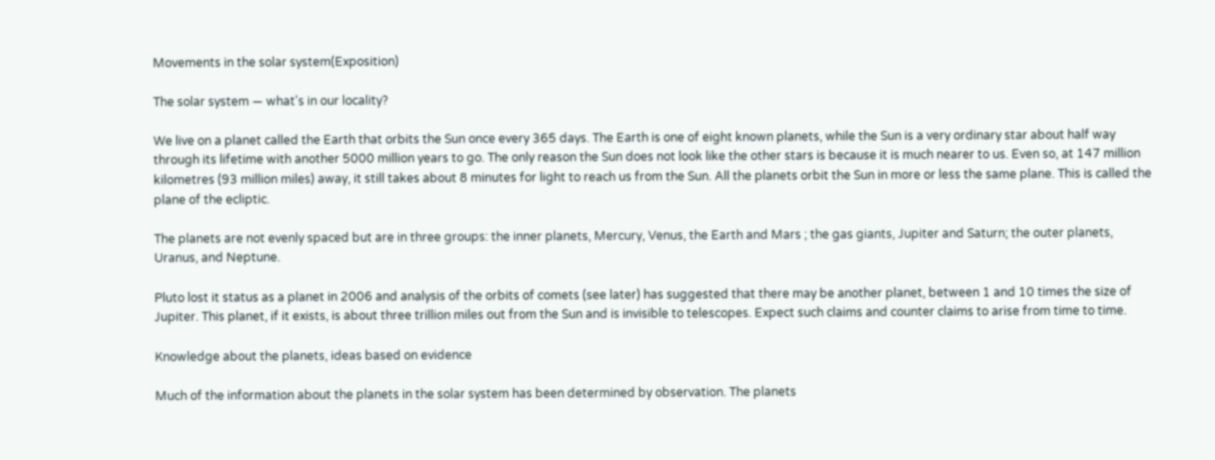Movements in the solar system(Exposition)

The solar system — what's in our locality?

We live on a planet called the Earth that orbits the Sun once every 365 days. The Earth is one of eight known planets, while the Sun is a very ordinary star about half way through its lifetime with another 5000 million years to go. The only reason the Sun does not look like the other stars is because it is much nearer to us. Even so, at 147 million kilometres (93 million miles) away, it still takes about 8 minutes for light to reach us from the Sun. All the planets orbit the Sun in more or less the same plane. This is called the plane of the ecliptic.

The planets are not evenly spaced but are in three groups: the inner planets, Mercury, Venus, the Earth and Mars ; the gas giants, Jupiter and Saturn; the outer planets, Uranus, and Neptune.

Pluto lost it status as a planet in 2006 and analysis of the orbits of comets (see later) has suggested that there may be another planet, between 1 and 10 times the size of Jupiter. This planet, if it exists, is about three trillion miles out from the Sun and is invisible to telescopes. Expect such claims and counter claims to arise from time to time.

Knowledge about the planets, ideas based on evidence

Much of the information about the planets in the solar system has been determined by observation. The planets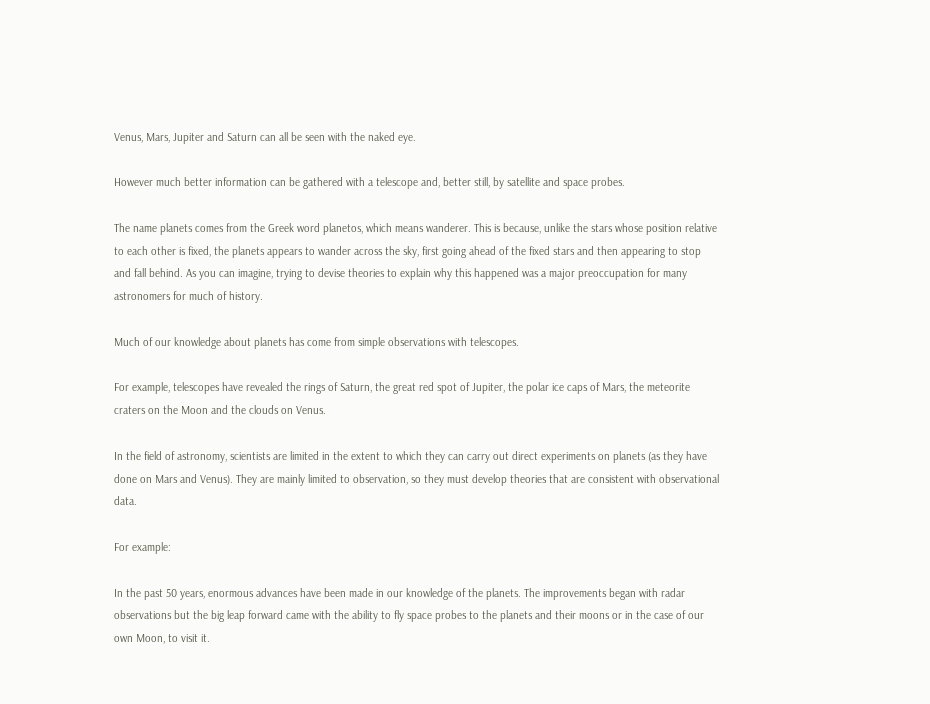Venus, Mars, Jupiter and Saturn can all be seen with the naked eye.

However much better information can be gathered with a telescope and, better still, by satellite and space probes.

The name planets comes from the Greek word planetos, which means wanderer. This is because, unlike the stars whose position relative to each other is fixed, the planets appears to wander across the sky, first going ahead of the fixed stars and then appearing to stop and fall behind. As you can imagine, trying to devise theories to explain why this happened was a major preoccupation for many astronomers for much of history.

Much of our knowledge about planets has come from simple observations with telescopes.

For example, telescopes have revealed the rings of Saturn, the great red spot of Jupiter, the polar ice caps of Mars, the meteorite craters on the Moon and the clouds on Venus.

In the field of astronomy, scientists are limited in the extent to which they can carry out direct experiments on planets (as they have done on Mars and Venus). They are mainly limited to observation, so they must develop theories that are consistent with observational data.

For example:

In the past 50 years, enormous advances have been made in our knowledge of the planets. The improvements began with radar observations but the big leap forward came with the ability to fly space probes to the planets and their moons or in the case of our own Moon, to visit it.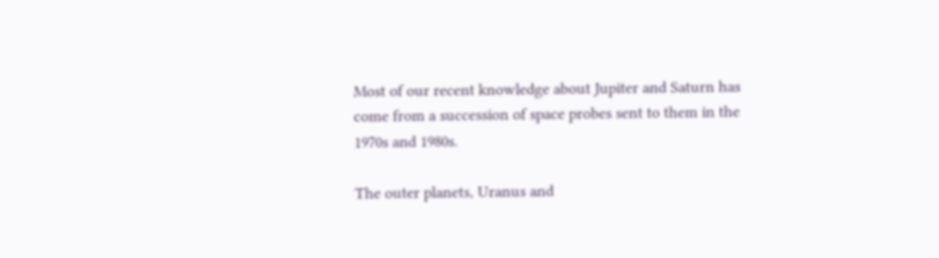Most of our recent knowledge about Jupiter and Saturn has come from a succession of space probes sent to them in the 1970s and 1980s.

The outer planets, Uranus and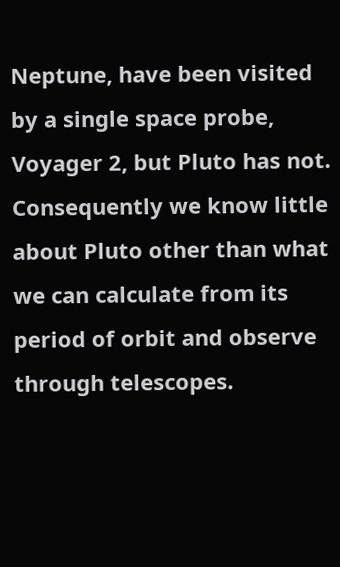Neptune, have been visited by a single space probe, Voyager 2, but Pluto has not. Consequently we know little about Pluto other than what we can calculate from its period of orbit and observe through telescopes.